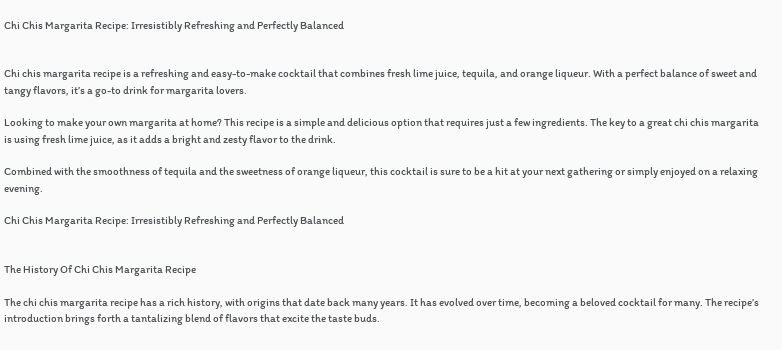Chi Chis Margarita Recipe: Irresistibly Refreshing and Perfectly Balanced


Chi chis margarita recipe is a refreshing and easy-to-make cocktail that combines fresh lime juice, tequila, and orange liqueur. With a perfect balance of sweet and tangy flavors, it’s a go-to drink for margarita lovers.

Looking to make your own margarita at home? This recipe is a simple and delicious option that requires just a few ingredients. The key to a great chi chis margarita is using fresh lime juice, as it adds a bright and zesty flavor to the drink.

Combined with the smoothness of tequila and the sweetness of orange liqueur, this cocktail is sure to be a hit at your next gathering or simply enjoyed on a relaxing evening.

Chi Chis Margarita Recipe: Irresistibly Refreshing and Perfectly Balanced


The History Of Chi Chis Margarita Recipe

The chi chis margarita recipe has a rich history, with origins that date back many years. It has evolved over time, becoming a beloved cocktail for many. The recipe’s introduction brings forth a tantalizing blend of flavors that excite the taste buds.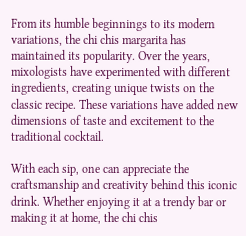From its humble beginnings to its modern variations, the chi chis margarita has maintained its popularity. Over the years, mixologists have experimented with different ingredients, creating unique twists on the classic recipe. These variations have added new dimensions of taste and excitement to the traditional cocktail.

With each sip, one can appreciate the craftsmanship and creativity behind this iconic drink. Whether enjoying it at a trendy bar or making it at home, the chi chis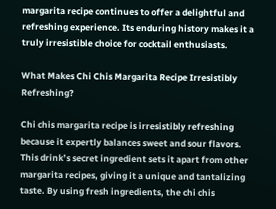margarita recipe continues to offer a delightful and refreshing experience. Its enduring history makes it a truly irresistible choice for cocktail enthusiasts.

What Makes Chi Chis Margarita Recipe Irresistibly Refreshing?

Chi chis margarita recipe is irresistibly refreshing because it expertly balances sweet and sour flavors. This drink’s secret ingredient sets it apart from other margarita recipes, giving it a unique and tantalizing taste. By using fresh ingredients, the chi chis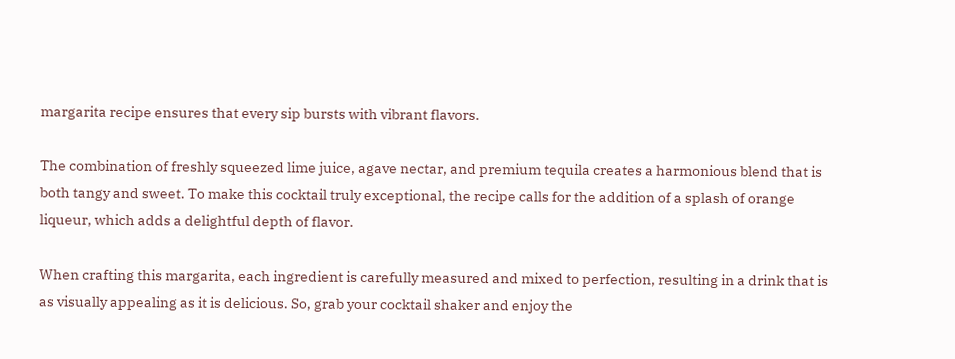margarita recipe ensures that every sip bursts with vibrant flavors.

The combination of freshly squeezed lime juice, agave nectar, and premium tequila creates a harmonious blend that is both tangy and sweet. To make this cocktail truly exceptional, the recipe calls for the addition of a splash of orange liqueur, which adds a delightful depth of flavor.

When crafting this margarita, each ingredient is carefully measured and mixed to perfection, resulting in a drink that is as visually appealing as it is delicious. So, grab your cocktail shaker and enjoy the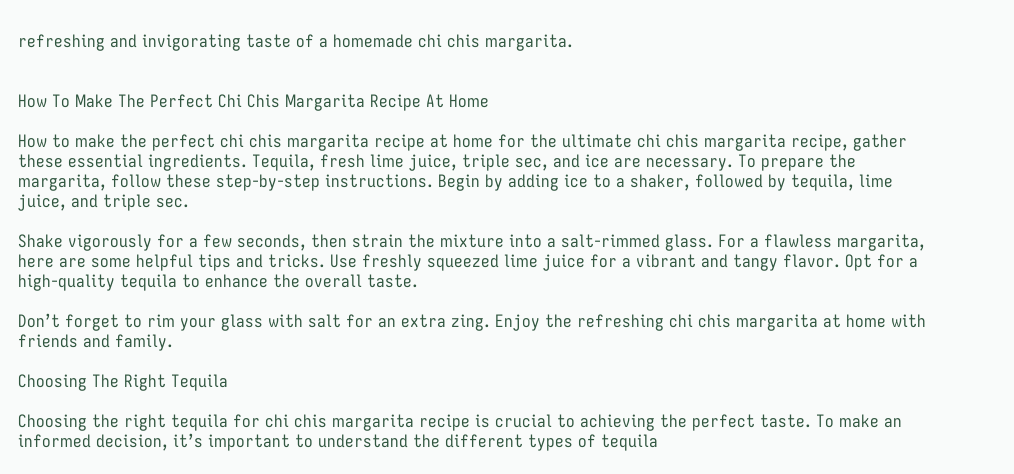refreshing and invigorating taste of a homemade chi chis margarita.


How To Make The Perfect Chi Chis Margarita Recipe At Home

How to make the perfect chi chis margarita recipe at home for the ultimate chi chis margarita recipe, gather these essential ingredients. Tequila, fresh lime juice, triple sec, and ice are necessary. To prepare the margarita, follow these step-by-step instructions. Begin by adding ice to a shaker, followed by tequila, lime juice, and triple sec.

Shake vigorously for a few seconds, then strain the mixture into a salt-rimmed glass. For a flawless margarita, here are some helpful tips and tricks. Use freshly squeezed lime juice for a vibrant and tangy flavor. Opt for a high-quality tequila to enhance the overall taste.

Don’t forget to rim your glass with salt for an extra zing. Enjoy the refreshing chi chis margarita at home with friends and family.

Choosing The Right Tequila

Choosing the right tequila for chi chis margarita recipe is crucial to achieving the perfect taste. To make an informed decision, it’s important to understand the different types of tequila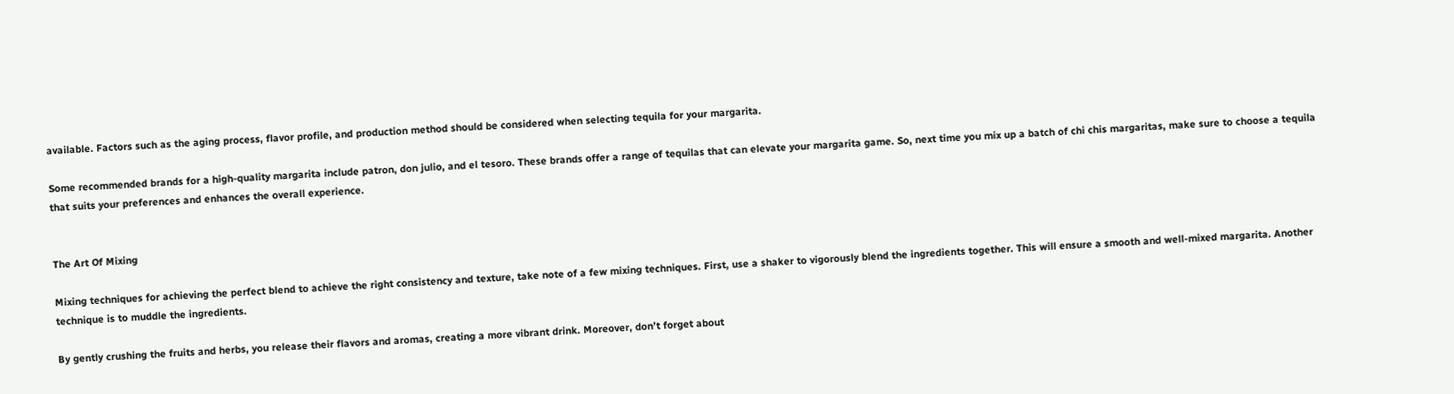available. Factors such as the aging process, flavor profile, and production method should be considered when selecting tequila for your margarita.

Some recommended brands for a high-quality margarita include patron, don julio, and el tesoro. These brands offer a range of tequilas that can elevate your margarita game. So, next time you mix up a batch of chi chis margaritas, make sure to choose a tequila that suits your preferences and enhances the overall experience.


The Art Of Mixing

Mixing techniques for achieving the perfect blend to achieve the right consistency and texture, take note of a few mixing techniques. First, use a shaker to vigorously blend the ingredients together. This will ensure a smooth and well-mixed margarita. Another technique is to muddle the ingredients.

By gently crushing the fruits and herbs, you release their flavors and aromas, creating a more vibrant drink. Moreover, don’t forget about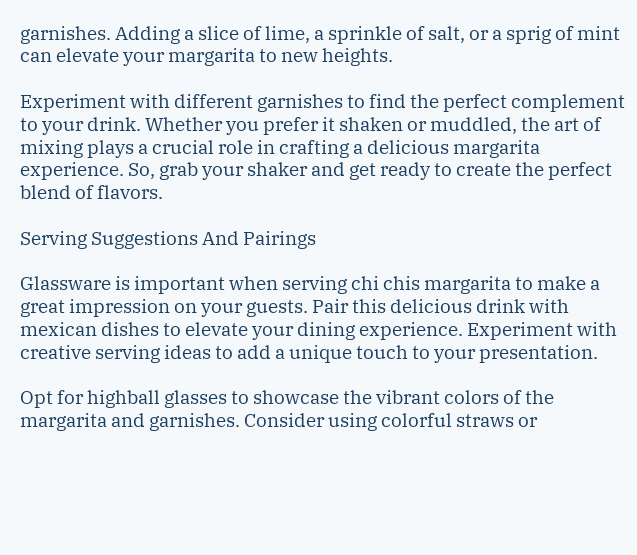garnishes. Adding a slice of lime, a sprinkle of salt, or a sprig of mint can elevate your margarita to new heights.

Experiment with different garnishes to find the perfect complement to your drink. Whether you prefer it shaken or muddled, the art of mixing plays a crucial role in crafting a delicious margarita experience. So, grab your shaker and get ready to create the perfect blend of flavors.

Serving Suggestions And Pairings

Glassware is important when serving chi chis margarita to make a great impression on your guests. Pair this delicious drink with mexican dishes to elevate your dining experience. Experiment with creative serving ideas to add a unique touch to your presentation.

Opt for highball glasses to showcase the vibrant colors of the margarita and garnishes. Consider using colorful straws or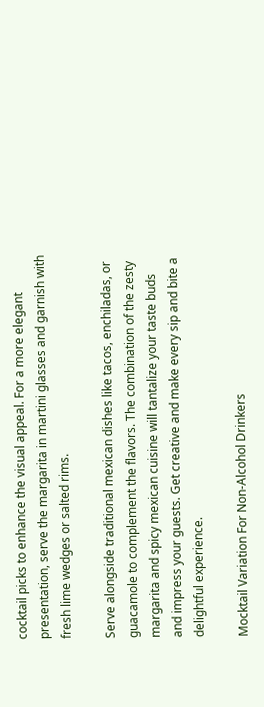cocktail picks to enhance the visual appeal. For a more elegant presentation, serve the margarita in martini glasses and garnish with fresh lime wedges or salted rims.

Serve alongside traditional mexican dishes like tacos, enchiladas, or guacamole to complement the flavors. The combination of the zesty margarita and spicy mexican cuisine will tantalize your taste buds and impress your guests. Get creative and make every sip and bite a delightful experience.

Mocktail Variation For Non-Alcohol Drinkers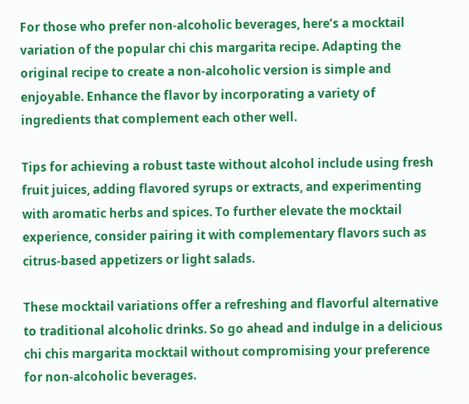For those who prefer non-alcoholic beverages, here’s a mocktail variation of the popular chi chis margarita recipe. Adapting the original recipe to create a non-alcoholic version is simple and enjoyable. Enhance the flavor by incorporating a variety of ingredients that complement each other well.

Tips for achieving a robust taste without alcohol include using fresh fruit juices, adding flavored syrups or extracts, and experimenting with aromatic herbs and spices. To further elevate the mocktail experience, consider pairing it with complementary flavors such as citrus-based appetizers or light salads.

These mocktail variations offer a refreshing and flavorful alternative to traditional alcoholic drinks. So go ahead and indulge in a delicious chi chis margarita mocktail without compromising your preference for non-alcoholic beverages.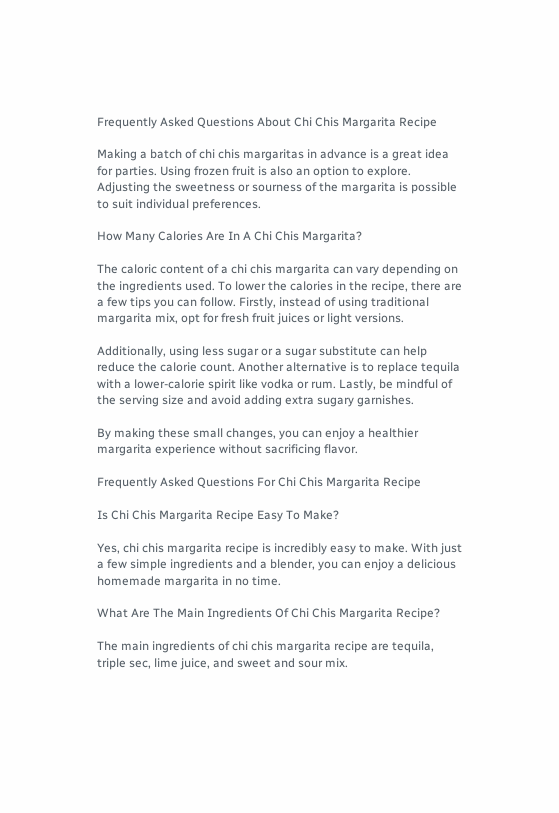Frequently Asked Questions About Chi Chis Margarita Recipe

Making a batch of chi chis margaritas in advance is a great idea for parties. Using frozen fruit is also an option to explore. Adjusting the sweetness or sourness of the margarita is possible to suit individual preferences.

How Many Calories Are In A Chi Chis Margarita?

The caloric content of a chi chis margarita can vary depending on the ingredients used. To lower the calories in the recipe, there are a few tips you can follow. Firstly, instead of using traditional margarita mix, opt for fresh fruit juices or light versions.

Additionally, using less sugar or a sugar substitute can help reduce the calorie count. Another alternative is to replace tequila with a lower-calorie spirit like vodka or rum. Lastly, be mindful of the serving size and avoid adding extra sugary garnishes.

By making these small changes, you can enjoy a healthier margarita experience without sacrificing flavor.

Frequently Asked Questions For Chi Chis Margarita Recipe

Is Chi Chis Margarita Recipe Easy To Make?

Yes, chi chis margarita recipe is incredibly easy to make. With just a few simple ingredients and a blender, you can enjoy a delicious homemade margarita in no time.

What Are The Main Ingredients Of Chi Chis Margarita Recipe?

The main ingredients of chi chis margarita recipe are tequila, triple sec, lime juice, and sweet and sour mix.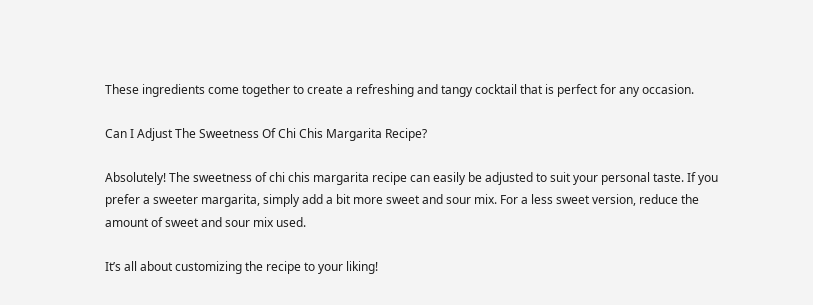These ingredients come together to create a refreshing and tangy cocktail that is perfect for any occasion.

Can I Adjust The Sweetness Of Chi Chis Margarita Recipe?

Absolutely! The sweetness of chi chis margarita recipe can easily be adjusted to suit your personal taste. If you prefer a sweeter margarita, simply add a bit more sweet and sour mix. For a less sweet version, reduce the amount of sweet and sour mix used.

It’s all about customizing the recipe to your liking!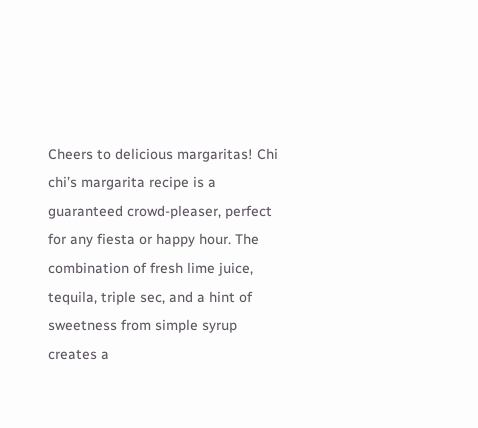Cheers to delicious margaritas! Chi chi’s margarita recipe is a guaranteed crowd-pleaser, perfect for any fiesta or happy hour. The combination of fresh lime juice, tequila, triple sec, and a hint of sweetness from simple syrup creates a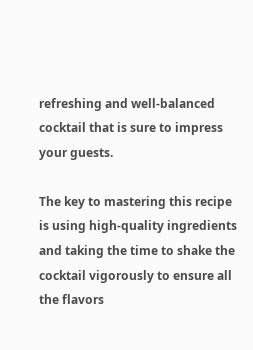refreshing and well-balanced cocktail that is sure to impress your guests.

The key to mastering this recipe is using high-quality ingredients and taking the time to shake the cocktail vigorously to ensure all the flavors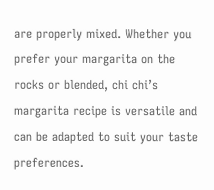are properly mixed. Whether you prefer your margarita on the rocks or blended, chi chi’s margarita recipe is versatile and can be adapted to suit your taste preferences.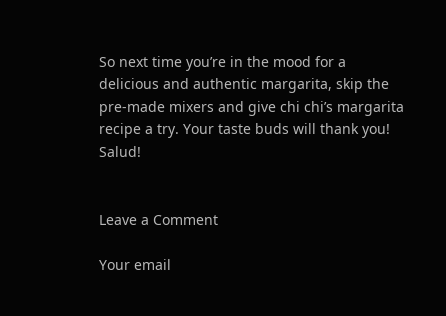So next time you’re in the mood for a delicious and authentic margarita, skip the pre-made mixers and give chi chi’s margarita recipe a try. Your taste buds will thank you! Salud!


Leave a Comment

Your email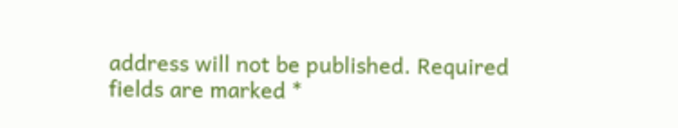address will not be published. Required fields are marked *